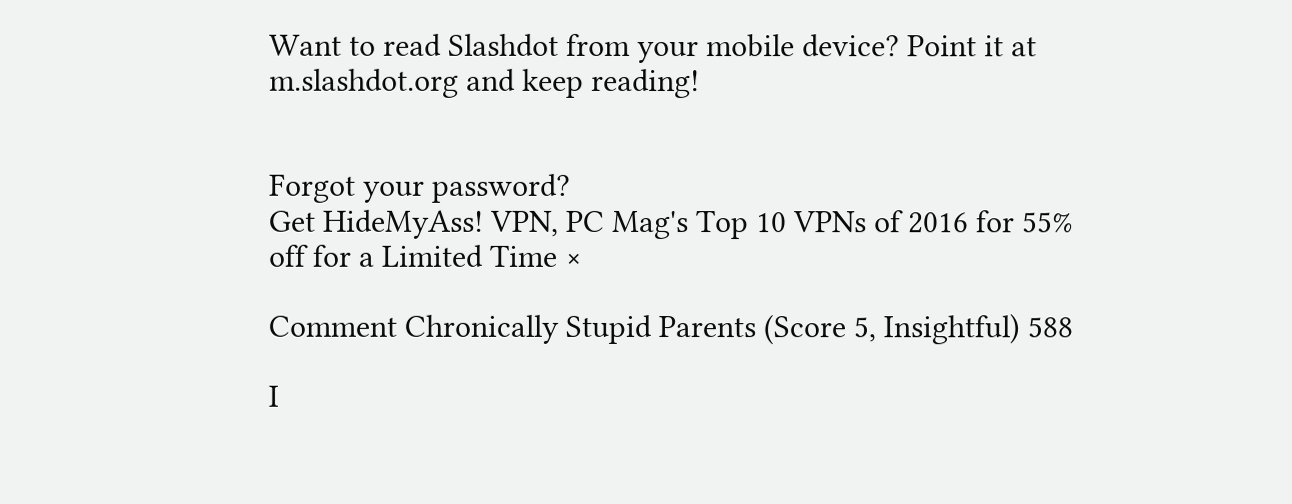Want to read Slashdot from your mobile device? Point it at m.slashdot.org and keep reading!


Forgot your password?
Get HideMyAss! VPN, PC Mag's Top 10 VPNs of 2016 for 55% off for a Limited Time ×

Comment Chronically Stupid Parents (Score 5, Insightful) 588

I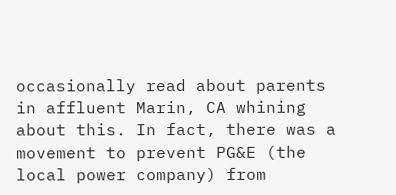occasionally read about parents in affluent Marin, CA whining about this. In fact, there was a movement to prevent PG&E (the local power company) from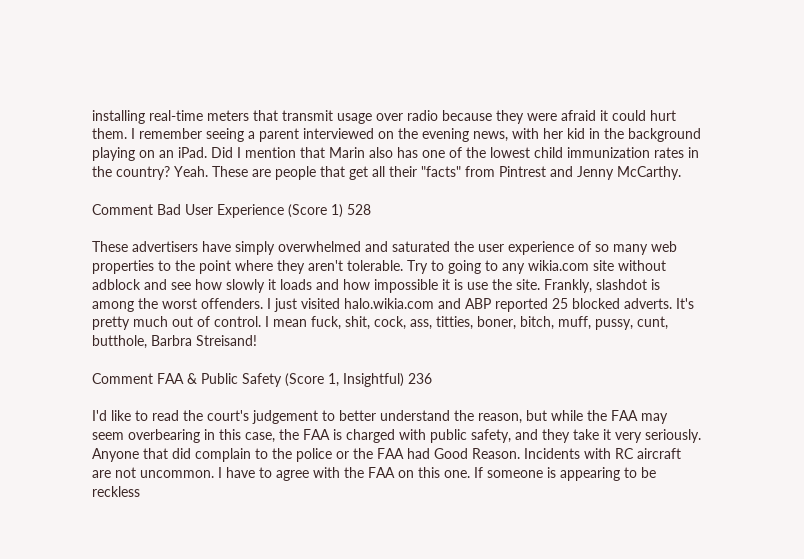installing real-time meters that transmit usage over radio because they were afraid it could hurt them. I remember seeing a parent interviewed on the evening news, with her kid in the background playing on an iPad. Did I mention that Marin also has one of the lowest child immunization rates in the country? Yeah. These are people that get all their "facts" from Pintrest and Jenny McCarthy.

Comment Bad User Experience (Score 1) 528

These advertisers have simply overwhelmed and saturated the user experience of so many web properties to the point where they aren't tolerable. Try to going to any wikia.com site without adblock and see how slowly it loads and how impossible it is use the site. Frankly, slashdot is among the worst offenders. I just visited halo.wikia.com and ABP reported 25 blocked adverts. It's pretty much out of control. I mean fuck, shit, cock, ass, titties, boner, bitch, muff, pussy, cunt, butthole, Barbra Streisand!

Comment FAA & Public Safety (Score 1, Insightful) 236

I'd like to read the court's judgement to better understand the reason, but while the FAA may seem overbearing in this case, the FAA is charged with public safety, and they take it very seriously. Anyone that did complain to the police or the FAA had Good Reason. Incidents with RC aircraft are not uncommon. I have to agree with the FAA on this one. If someone is appearing to be reckless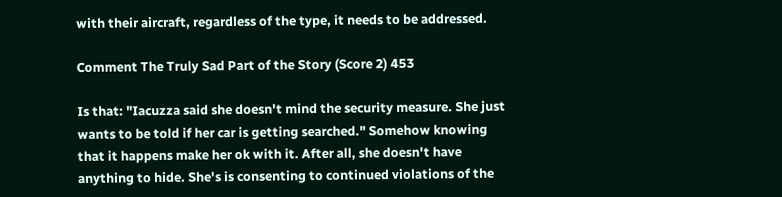with their aircraft, regardless of the type, it needs to be addressed.

Comment The Truly Sad Part of the Story (Score 2) 453

Is that: "Iacuzza said she doesn't mind the security measure. She just wants to be told if her car is getting searched." Somehow knowing that it happens make her ok with it. After all, she doesn't have anything to hide. She's is consenting to continued violations of the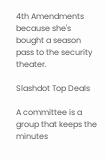4th Amendments because she's bought a season pass to the security theater.

Slashdot Top Deals

A committee is a group that keeps the minutes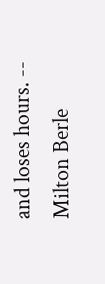and loses hours. -- Milton Berle